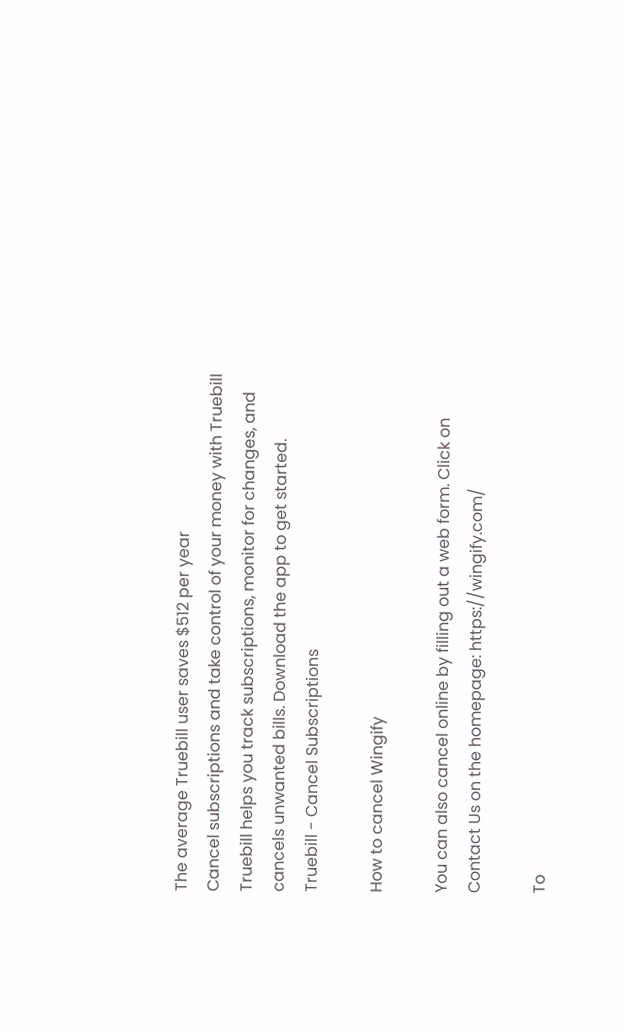The average Truebill user saves $512 per year
Cancel subscriptions and take control of your money with Truebill
Truebill helps you track subscriptions, monitor for changes, and cancels unwanted bills. Download the app to get started.
Truebill - Cancel Subscriptions

How to cancel Wingify

You can also cancel online by filling out a web form. Click on Contact Us on the homepage: https://wingify.com/

To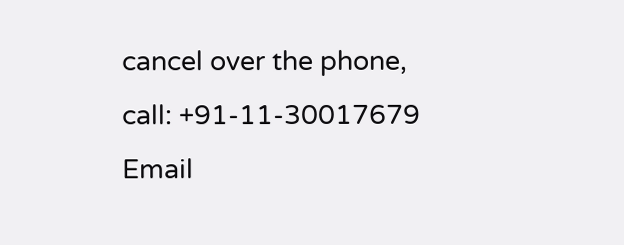cancel over the phone, call: +91-11-30017679
Email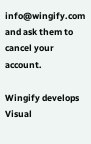info@wingify.com and ask them to cancel your account.

Wingify develops Visual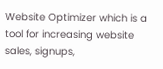Website Optimizer which is a tool for increasing website sales, signups,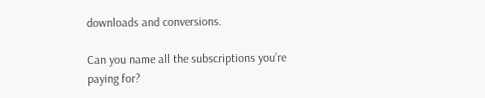downloads and conversions.

Can you name all the subscriptions you’re paying for?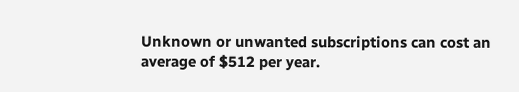Unknown or unwanted subscriptions can cost an
average of $512 per year.